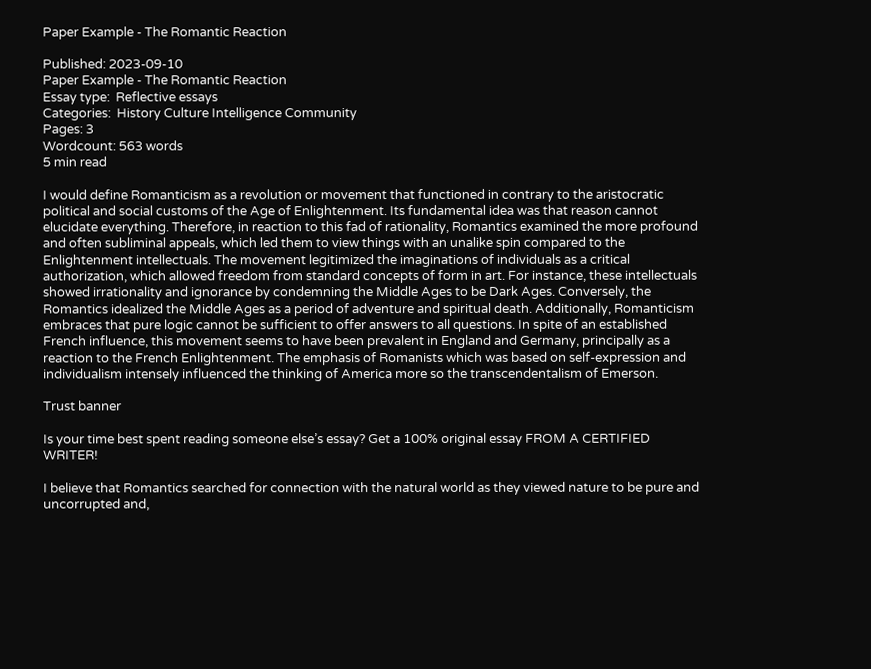Paper Example - The Romantic Reaction

Published: 2023-09-10
Paper Example - The Romantic Reaction
Essay type:  Reflective essays
Categories:  History Culture Intelligence Community
Pages: 3
Wordcount: 563 words
5 min read

I would define Romanticism as a revolution or movement that functioned in contrary to the aristocratic political and social customs of the Age of Enlightenment. Its fundamental idea was that reason cannot elucidate everything. Therefore, in reaction to this fad of rationality, Romantics examined the more profound and often subliminal appeals, which led them to view things with an unalike spin compared to the Enlightenment intellectuals. The movement legitimized the imaginations of individuals as a critical authorization, which allowed freedom from standard concepts of form in art. For instance, these intellectuals showed irrationality and ignorance by condemning the Middle Ages to be Dark Ages. Conversely, the Romantics idealized the Middle Ages as a period of adventure and spiritual death. Additionally, Romanticism embraces that pure logic cannot be sufficient to offer answers to all questions. In spite of an established French influence, this movement seems to have been prevalent in England and Germany, principally as a reaction to the French Enlightenment. The emphasis of Romanists which was based on self-expression and individualism intensely influenced the thinking of America more so the transcendentalism of Emerson.

Trust banner

Is your time best spent reading someone else’s essay? Get a 100% original essay FROM A CERTIFIED WRITER!

I believe that Romantics searched for connection with the natural world as they viewed nature to be pure and uncorrupted and,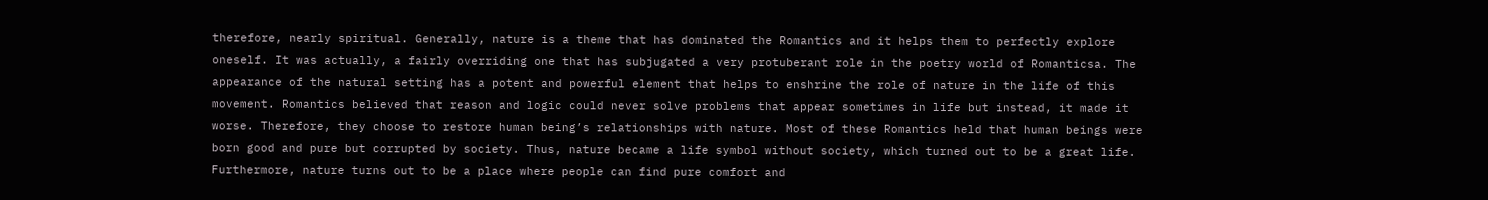therefore, nearly spiritual. Generally, nature is a theme that has dominated the Romantics and it helps them to perfectly explore oneself. It was actually, a fairly overriding one that has subjugated a very protuberant role in the poetry world of Romanticsa. The appearance of the natural setting has a potent and powerful element that helps to enshrine the role of nature in the life of this movement. Romantics believed that reason and logic could never solve problems that appear sometimes in life but instead, it made it worse. Therefore, they choose to restore human being’s relationships with nature. Most of these Romantics held that human beings were born good and pure but corrupted by society. Thus, nature became a life symbol without society, which turned out to be a great life. Furthermore, nature turns out to be a place where people can find pure comfort and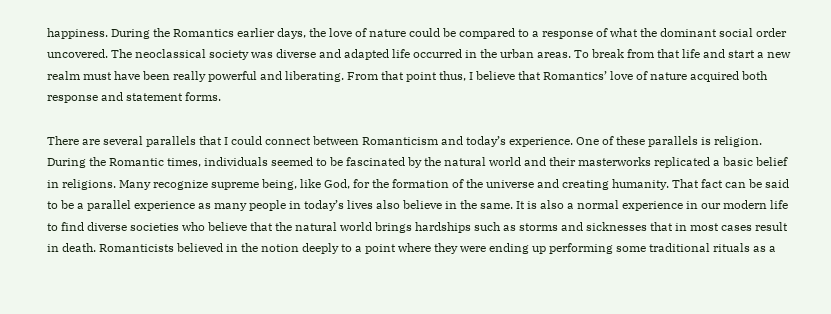happiness. During the Romantics earlier days, the love of nature could be compared to a response of what the dominant social order uncovered. The neoclassical society was diverse and adapted life occurred in the urban areas. To break from that life and start a new realm must have been really powerful and liberating. From that point thus, I believe that Romantics’ love of nature acquired both response and statement forms.

There are several parallels that I could connect between Romanticism and today’s experience. One of these parallels is religion. During the Romantic times, individuals seemed to be fascinated by the natural world and their masterworks replicated a basic belief in religions. Many recognize supreme being, like God, for the formation of the universe and creating humanity. That fact can be said to be a parallel experience as many people in today’s lives also believe in the same. It is also a normal experience in our modern life to find diverse societies who believe that the natural world brings hardships such as storms and sicknesses that in most cases result in death. Romanticists believed in the notion deeply to a point where they were ending up performing some traditional rituals as a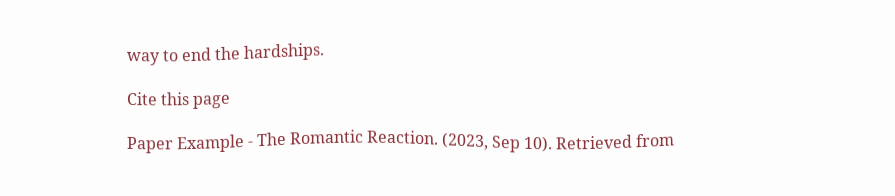way to end the hardships.

Cite this page

Paper Example - The Romantic Reaction. (2023, Sep 10). Retrieved from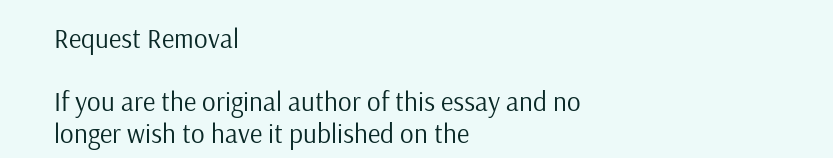Request Removal

If you are the original author of this essay and no longer wish to have it published on the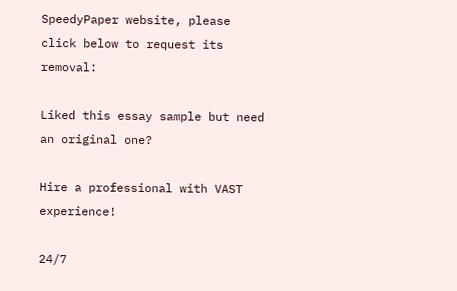SpeedyPaper website, please click below to request its removal:

Liked this essay sample but need an original one?

Hire a professional with VAST experience!

24/7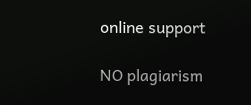online support

NO plagiarism